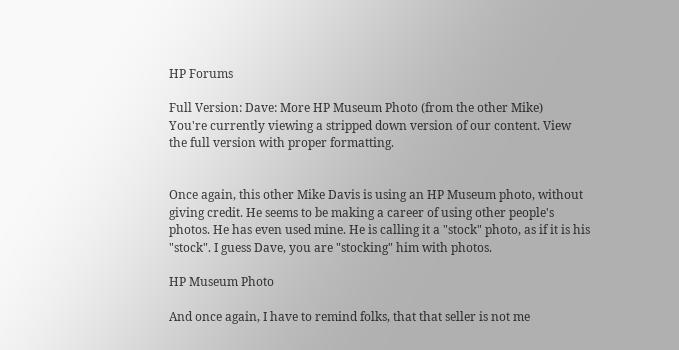HP Forums

Full Version: Dave: More HP Museum Photo (from the other Mike)
You're currently viewing a stripped down version of our content. View the full version with proper formatting.


Once again, this other Mike Davis is using an HP Museum photo, without giving credit. He seems to be making a career of using other people's photos. He has even used mine. He is calling it a "stock" photo, as if it is his "stock". I guess Dave, you are "stocking" him with photos.

HP Museum Photo

And once again, I have to remind folks, that that seller is not me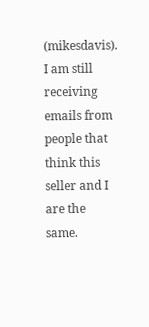(mikesdavis). I am still receiving emails from people that think this seller and I are the same.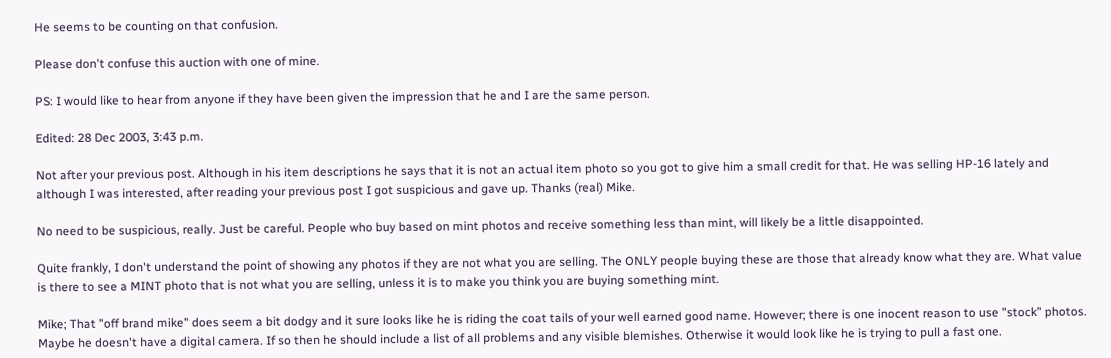He seems to be counting on that confusion.

Please don't confuse this auction with one of mine.

PS: I would like to hear from anyone if they have been given the impression that he and I are the same person.

Edited: 28 Dec 2003, 3:43 p.m.

Not after your previous post. Although in his item descriptions he says that it is not an actual item photo so you got to give him a small credit for that. He was selling HP-16 lately and although I was interested, after reading your previous post I got suspicious and gave up. Thanks (real) Mike.

No need to be suspicious, really. Just be careful. People who buy based on mint photos and receive something less than mint, will likely be a little disappointed.

Quite frankly, I don't understand the point of showing any photos if they are not what you are selling. The ONLY people buying these are those that already know what they are. What value is there to see a MINT photo that is not what you are selling, unless it is to make you think you are buying something mint.

Mike; That "off brand mike" does seem a bit dodgy and it sure looks like he is riding the coat tails of your well earned good name. However; there is one inocent reason to use "stock" photos. Maybe he doesn't have a digital camera. If so then he should include a list of all problems and any visible blemishes. Otherwise it would look like he is trying to pull a fast one.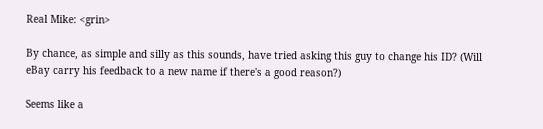Real Mike: <grin>

By chance, as simple and silly as this sounds, have tried asking this guy to change his ID? (Will eBay carry his feedback to a new name if there's a good reason?)

Seems like a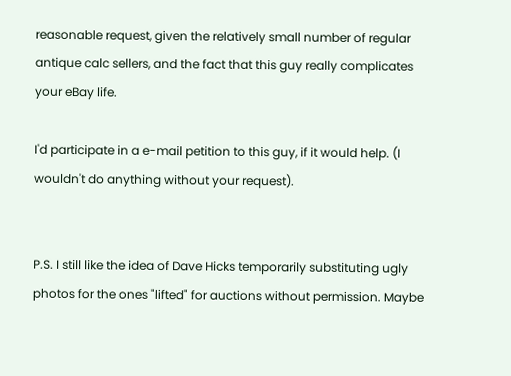reasonable request, given the relatively small number of regular antique calc sellers, and the fact that this guy really complicates your eBay life.

I'd participate in a e-mail petition to this guy, if it would help. (I wouldn't do anything without your request).


P.S. I still like the idea of Dave Hicks temporarily substituting ugly photos for the ones "lifted" for auctions without permission. Maybe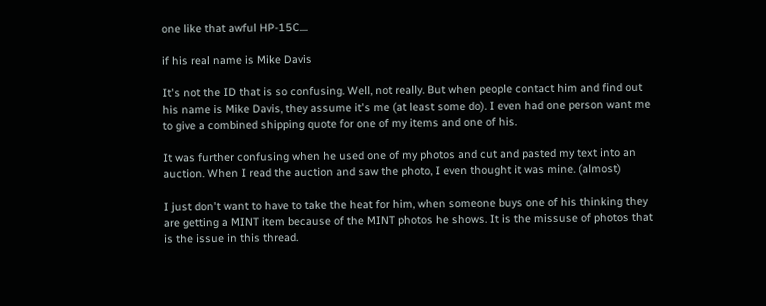one like that awful HP-15C....

if his real name is Mike Davis

It's not the ID that is so confusing. Well, not really. But when people contact him and find out his name is Mike Davis, they assume it's me (at least some do). I even had one person want me to give a combined shipping quote for one of my items and one of his.

It was further confusing when he used one of my photos and cut and pasted my text into an auction. When I read the auction and saw the photo, I even thought it was mine. (almost)

I just don't want to have to take the heat for him, when someone buys one of his thinking they are getting a MINT item because of the MINT photos he shows. It is the missuse of photos that is the issue in this thread.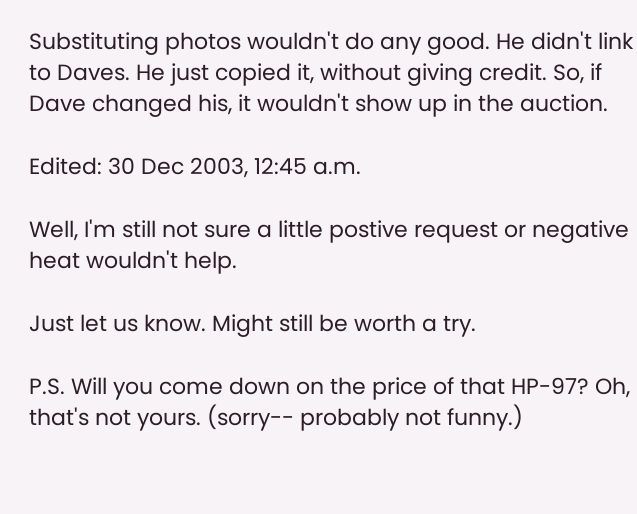Substituting photos wouldn't do any good. He didn't link to Daves. He just copied it, without giving credit. So, if Dave changed his, it wouldn't show up in the auction.

Edited: 30 Dec 2003, 12:45 a.m.

Well, I'm still not sure a little postive request or negative heat wouldn't help.

Just let us know. Might still be worth a try.

P.S. Will you come down on the price of that HP-97? Oh, that's not yours. (sorry-- probably not funny.)